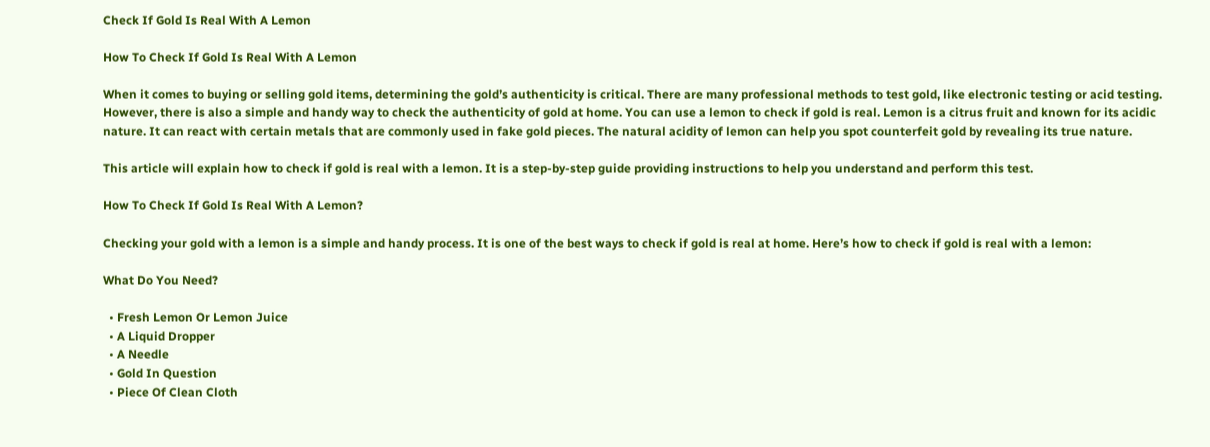Check If Gold Is Real With A Lemon

How To Check If Gold Is Real With A Lemon

When it comes to buying or selling gold items, determining the gold’s authenticity is critical. There are many professional methods to test gold, like electronic testing or acid testing. However, there is also a simple and handy way to check the authenticity of gold at home. You can use a lemon to check if gold is real. Lemon is a citrus fruit and known for its acidic nature. It can react with certain metals that are commonly used in fake gold pieces. The natural acidity of lemon can help you spot counterfeit gold by revealing its true nature.

This article will explain how to check if gold is real with a lemon. It is a step-by-step guide providing instructions to help you understand and perform this test.

How To Check If Gold Is Real With A Lemon?

Checking your gold with a lemon is a simple and handy process. It is one of the best ways to check if gold is real at home. Here’s how to check if gold is real with a lemon:

What Do You Need?

  • Fresh Lemon Or Lemon Juice
  • A Liquid Dropper
  • A Needle
  • Gold In Question
  • Piece Of Clean Cloth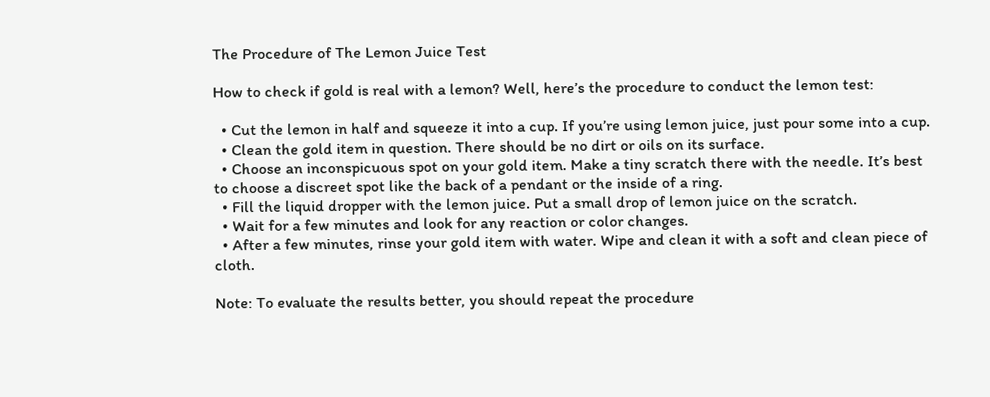The Procedure of The Lemon Juice Test

How to check if gold is real with a lemon? Well, here’s the procedure to conduct the lemon test:

  • Cut the lemon in half and squeeze it into a cup. If you’re using lemon juice, just pour some into a cup.
  • Clean the gold item in question. There should be no dirt or oils on its surface.
  • Choose an inconspicuous spot on your gold item. Make a tiny scratch there with the needle. It’s best to choose a discreet spot like the back of a pendant or the inside of a ring.
  • Fill the liquid dropper with the lemon juice. Put a small drop of lemon juice on the scratch.
  • Wait for a few minutes and look for any reaction or color changes.
  • After a few minutes, rinse your gold item with water. Wipe and clean it with a soft and clean piece of cloth.

Note: To evaluate the results better, you should repeat the procedure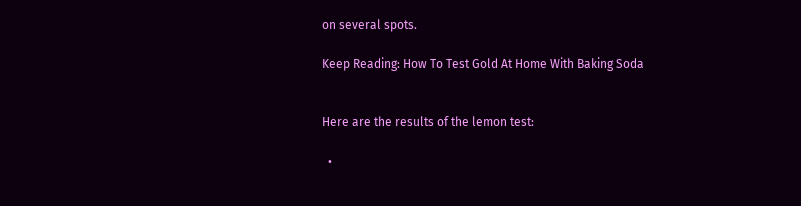on several spots.

Keep Reading: How To Test Gold At Home With Baking Soda


Here are the results of the lemon test:

  •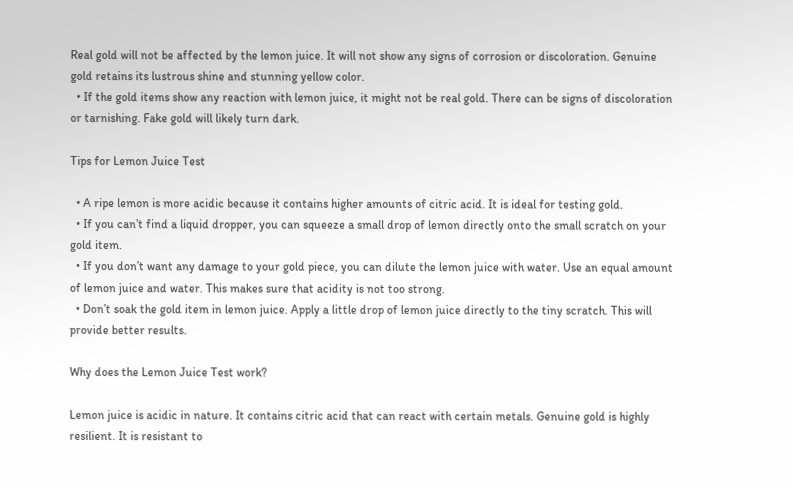Real gold will not be affected by the lemon juice. It will not show any signs of corrosion or discoloration. Genuine gold retains its lustrous shine and stunning yellow color.
  • If the gold items show any reaction with lemon juice, it might not be real gold. There can be signs of discoloration or tarnishing. Fake gold will likely turn dark.

Tips for Lemon Juice Test

  • A ripe lemon is more acidic because it contains higher amounts of citric acid. It is ideal for testing gold.
  • If you can’t find a liquid dropper, you can squeeze a small drop of lemon directly onto the small scratch on your gold item.
  • If you don’t want any damage to your gold piece, you can dilute the lemon juice with water. Use an equal amount of lemon juice and water. This makes sure that acidity is not too strong.
  • Don’t soak the gold item in lemon juice. Apply a little drop of lemon juice directly to the tiny scratch. This will provide better results.

Why does the Lemon Juice Test work?

Lemon juice is acidic in nature. It contains citric acid that can react with certain metals. Genuine gold is highly resilient. It is resistant to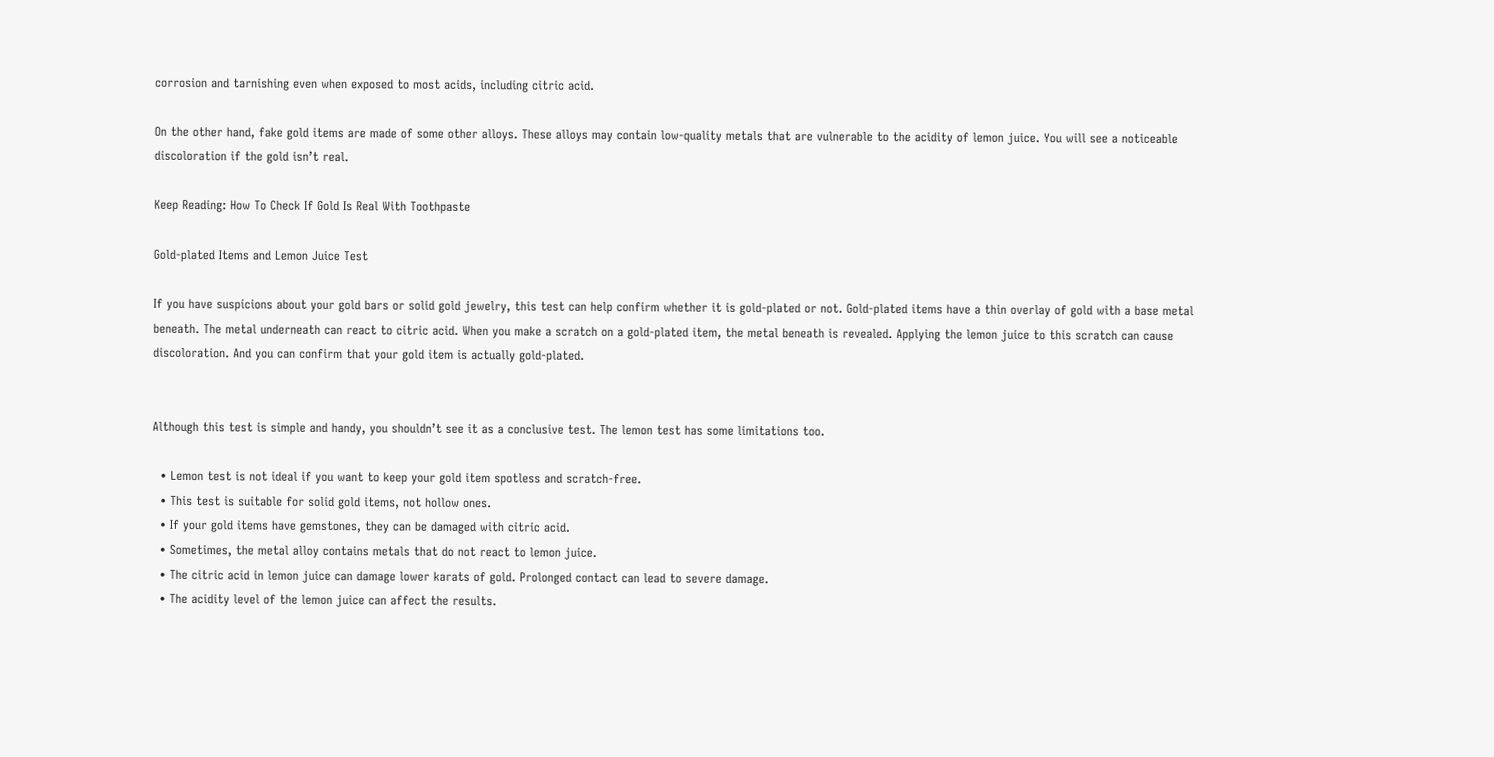corrosion and tarnishing even when exposed to most acids, including citric acid.

On the other hand, fake gold items are made of some other alloys. These alloys may contain low-quality metals that are vulnerable to the acidity of lemon juice. You will see a noticeable discoloration if the gold isn’t real.

Keep Reading: How To Check If Gold Is Real With Toothpaste

Gold-plated Items and Lemon Juice Test

If you have suspicions about your gold bars or solid gold jewelry, this test can help confirm whether it is gold-plated or not. Gold-plated items have a thin overlay of gold with a base metal beneath. The metal underneath can react to citric acid. When you make a scratch on a gold-plated item, the metal beneath is revealed. Applying the lemon juice to this scratch can cause discoloration. And you can confirm that your gold item is actually gold-plated.


Although this test is simple and handy, you shouldn’t see it as a conclusive test. The lemon test has some limitations too.

  • Lemon test is not ideal if you want to keep your gold item spotless and scratch-free.
  • This test is suitable for solid gold items, not hollow ones.
  • If your gold items have gemstones, they can be damaged with citric acid.
  • Sometimes, the metal alloy contains metals that do not react to lemon juice.
  • The citric acid in lemon juice can damage lower karats of gold. Prolonged contact can lead to severe damage.
  • The acidity level of the lemon juice can affect the results.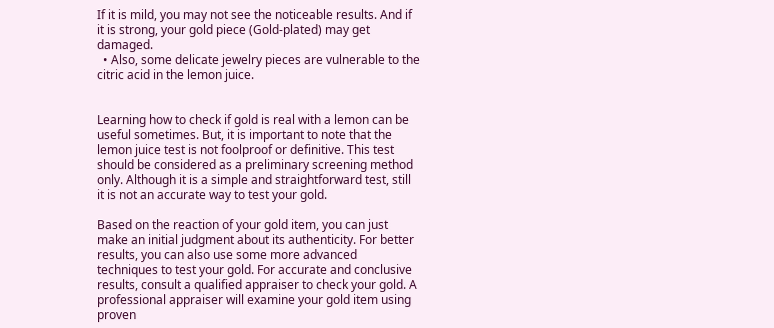If it is mild, you may not see the noticeable results. And if it is strong, your gold piece (Gold-plated) may get damaged.
  • Also, some delicate jewelry pieces are vulnerable to the citric acid in the lemon juice.


Learning how to check if gold is real with a lemon can be useful sometimes. But, it is important to note that the lemon juice test is not foolproof or definitive. This test should be considered as a preliminary screening method only. Although it is a simple and straightforward test, still it is not an accurate way to test your gold.

Based on the reaction of your gold item, you can just make an initial judgment about its authenticity. For better results, you can also use some more advanced techniques to test your gold. For accurate and conclusive results, consult a qualified appraiser to check your gold. A professional appraiser will examine your gold item using proven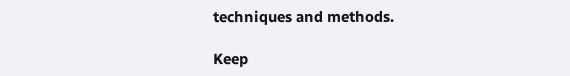techniques and methods.

Keep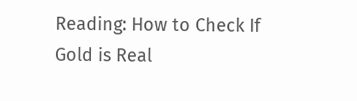Reading: How to Check If Gold is Real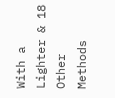With a Lighter & 18 Other Methods